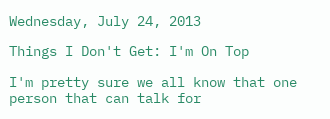Wednesday, July 24, 2013

Things I Don't Get: I'm On Top

I'm pretty sure we all know that one person that can talk for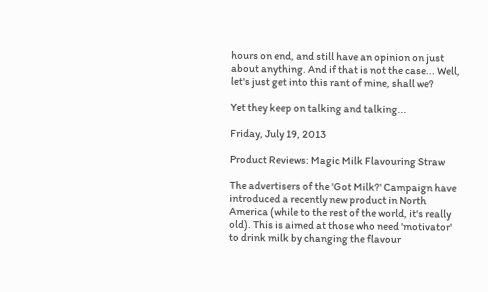hours on end, and still have an opinion on just about anything. And if that is not the case... Well, let's just get into this rant of mine, shall we?

Yet they keep on talking and talking...

Friday, July 19, 2013

Product Reviews: Magic Milk Flavouring Straw

The advertisers of the 'Got Milk?' Campaign have introduced a recently new product in North America (while to the rest of the world, it's really old). This is aimed at those who need 'motivator' to drink milk by changing the flavour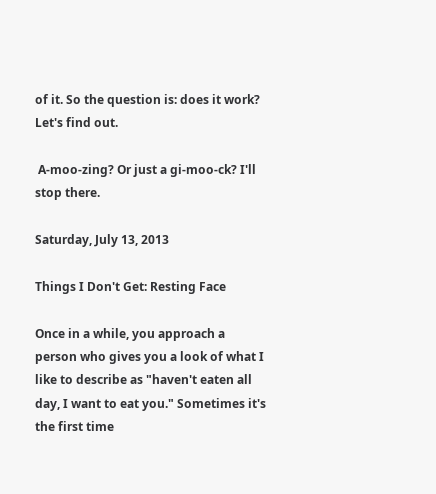of it. So the question is: does it work? Let's find out.

 A-moo-zing? Or just a gi-moo-ck? I'll stop there.

Saturday, July 13, 2013

Things I Don't Get: Resting Face

Once in a while, you approach a person who gives you a look of what I like to describe as "haven't eaten all day, I want to eat you." Sometimes it's the first time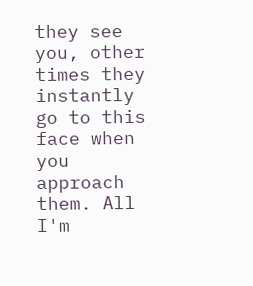they see you, other times they instantly go to this face when you approach them. All I'm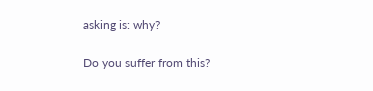asking is: why?

Do you suffer from this?